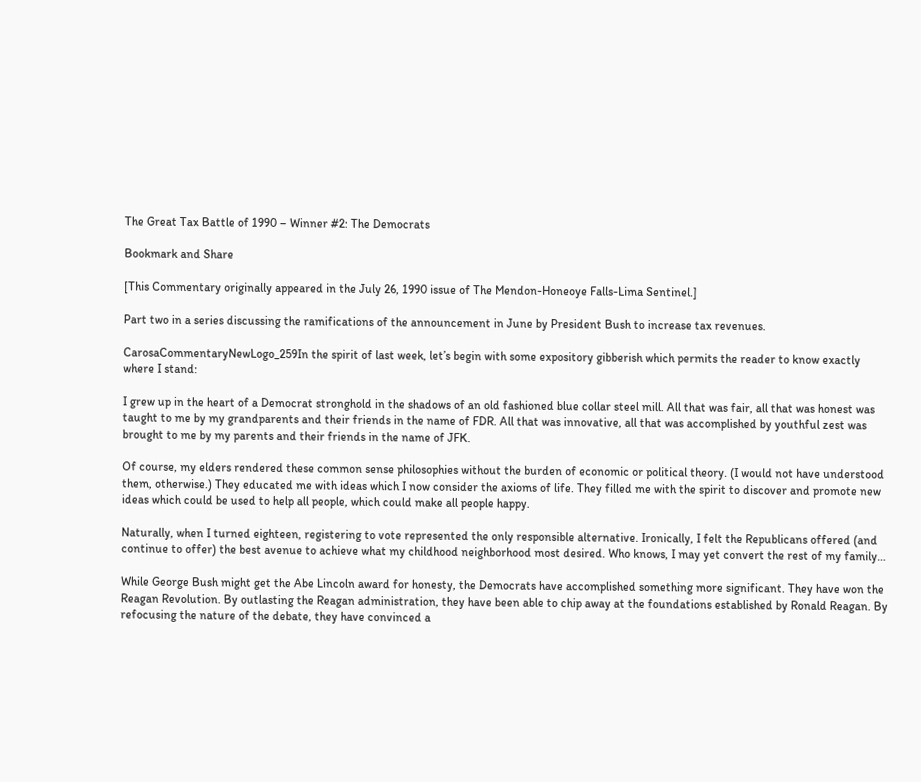The Great Tax Battle of 1990 – Winner #2: The Democrats

Bookmark and Share

[This Commentary originally appeared in the July 26, 1990 issue of The Mendon-Honeoye Falls-Lima Sentinel.]

Part two in a series discussing the ramifications of the announcement in June by President Bush to increase tax revenues.

CarosaCommentaryNewLogo_259In the spirit of last week, let’s begin with some expository gibberish which permits the reader to know exactly where I stand:

I grew up in the heart of a Democrat stronghold in the shadows of an old fashioned blue collar steel mill. All that was fair, all that was honest was taught to me by my grandparents and their friends in the name of FDR. All that was innovative, all that was accomplished by youthful zest was brought to me by my parents and their friends in the name of JFK.

Of course, my elders rendered these common sense philosophies without the burden of economic or political theory. (I would not have understood them, otherwise.) They educated me with ideas which I now consider the axioms of life. They filled me with the spirit to discover and promote new ideas which could be used to help all people, which could make all people happy.

Naturally, when I turned eighteen, registering to vote represented the only responsible alternative. Ironically, I felt the Republicans offered (and continue to offer) the best avenue to achieve what my childhood neighborhood most desired. Who knows, I may yet convert the rest of my family…

While George Bush might get the Abe Lincoln award for honesty, the Democrats have accomplished something more significant. They have won the Reagan Revolution. By outlasting the Reagan administration, they have been able to chip away at the foundations established by Ronald Reagan. By refocusing the nature of the debate, they have convinced a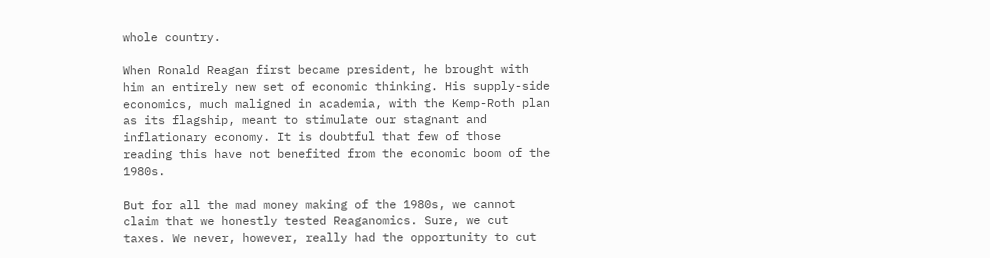whole country.

When Ronald Reagan first became president, he brought with him an entirely new set of economic thinking. His supply-side economics, much maligned in academia, with the Kemp-Roth plan as its flagship, meant to stimulate our stagnant and inflationary economy. It is doubtful that few of those reading this have not benefited from the economic boom of the 1980s.

But for all the mad money making of the 1980s, we cannot claim that we honestly tested Reaganomics. Sure, we cut taxes. We never, however, really had the opportunity to cut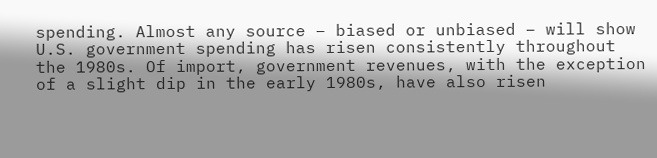spending. Almost any source – biased or unbiased – will show U.S. government spending has risen consistently throughout the 1980s. Of import, government revenues, with the exception of a slight dip in the early 1980s, have also risen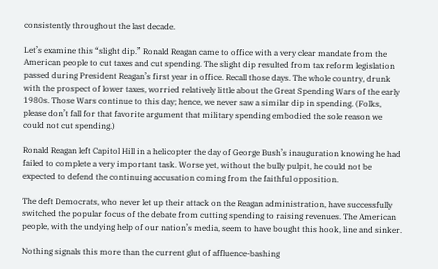consistently throughout the last decade.

Let’s examine this “slight dip.” Ronald Reagan came to office with a very clear mandate from the American people to cut taxes and cut spending. The slight dip resulted from tax reform legislation passed during President Reagan’s first year in office. Recall those days. The whole country, drunk with the prospect of lower taxes, worried relatively little about the Great Spending Wars of the early 1980s. Those Wars continue to this day; hence, we never saw a similar dip in spending. (Folks, please don’t fall for that favorite argument that military spending embodied the sole reason we could not cut spending.)

Ronald Reagan left Capitol Hill in a helicopter the day of George Bush’s inauguration knowing he had failed to complete a very important task. Worse yet, without the bully pulpit, he could not be expected to defend the continuing accusation coming from the faithful opposition.

The deft Democrats, who never let up their attack on the Reagan administration, have successfully switched the popular focus of the debate from cutting spending to raising revenues. The American people, with the undying help of our nation’s media, seem to have bought this hook, line and sinker.

Nothing signals this more than the current glut of affluence-bashing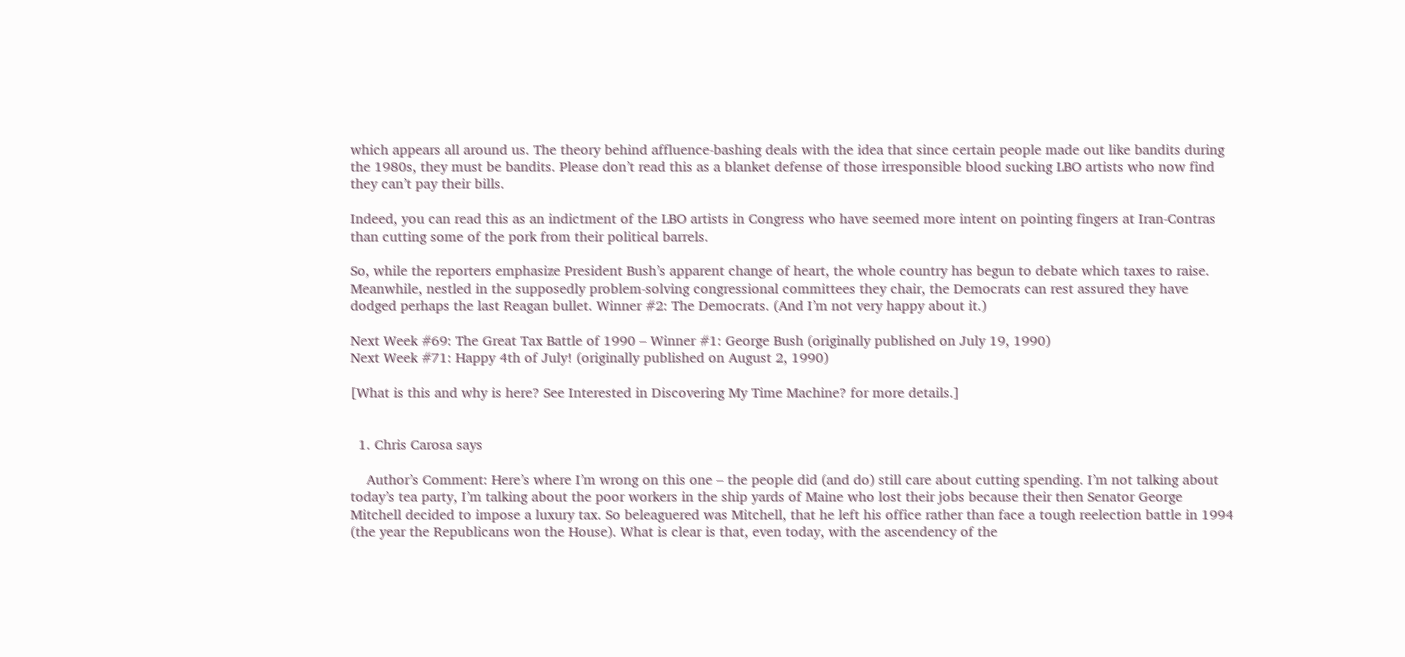which appears all around us. The theory behind affluence-bashing deals with the idea that since certain people made out like bandits during the 1980s, they must be bandits. Please don’t read this as a blanket defense of those irresponsible blood sucking LBO artists who now find they can’t pay their bills.

Indeed, you can read this as an indictment of the LBO artists in Congress who have seemed more intent on pointing fingers at Iran-Contras than cutting some of the pork from their political barrels.

So, while the reporters emphasize President Bush’s apparent change of heart, the whole country has begun to debate which taxes to raise. Meanwhile, nestled in the supposedly problem-solving congressional committees they chair, the Democrats can rest assured they have dodged perhaps the last Reagan bullet. Winner #2: The Democrats. (And I’m not very happy about it.)

Next Week #69: The Great Tax Battle of 1990 – Winner #1: George Bush (originally published on July 19, 1990)
Next Week #71: Happy 4th of July! (originally published on August 2, 1990)

[What is this and why is here? See Interested in Discovering My Time Machine? for more details.]


  1. Chris Carosa says

    Author’s Comment: Here’s where I’m wrong on this one – the people did (and do) still care about cutting spending. I’m not talking about today’s tea party, I’m talking about the poor workers in the ship yards of Maine who lost their jobs because their then Senator George Mitchell decided to impose a luxury tax. So beleaguered was Mitchell, that he left his office rather than face a tough reelection battle in 1994 (the year the Republicans won the House). What is clear is that, even today, with the ascendency of the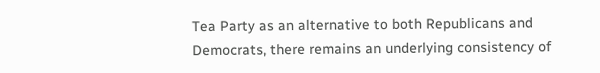Tea Party as an alternative to both Republicans and Democrats, there remains an underlying consistency of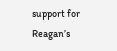support for Reagan’s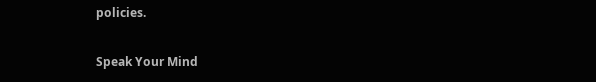policies.

Speak Your Mind